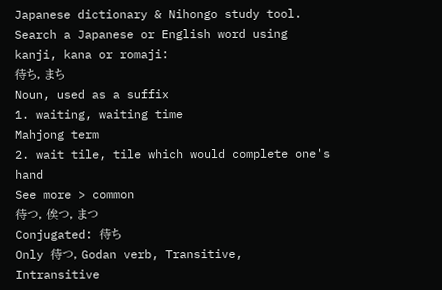Japanese dictionary & Nihongo study tool.
Search a Japanese or English word using kanji, kana or romaji:
待ち, まち
Noun, used as a suffix
1. waiting, waiting time
Mahjong term
2. wait tile, tile which would complete one's hand
See more > common
待つ, 俟つ, まつ
Conjugated: 待ち
Only 待つ, Godan verb, Transitive, Intransitive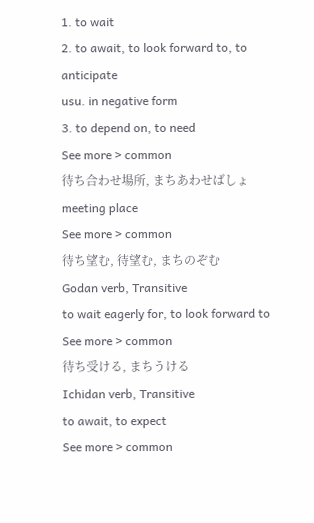1. to wait
2. to await, to look forward to, to anticipate
usu. in negative form
3. to depend on, to need
See more > common
待ち合わせ場所, まちあわせばしょ
meeting place
See more > common
待ち望む, 待望む, まちのぞむ
Godan verb, Transitive
to wait eagerly for, to look forward to
See more > common
待ち受ける, まちうける
Ichidan verb, Transitive
to await, to expect
See more > common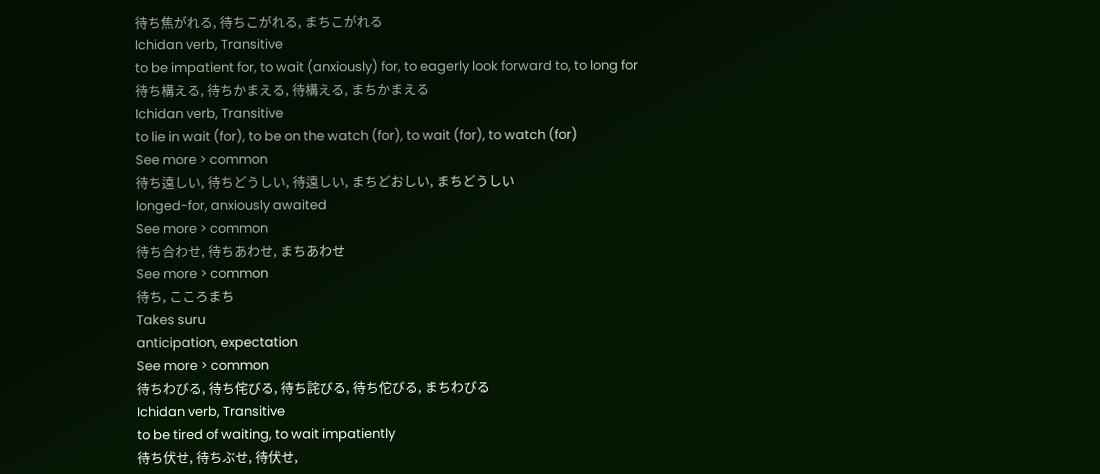待ち焦がれる, 待ちこがれる, まちこがれる
Ichidan verb, Transitive
to be impatient for, to wait (anxiously) for, to eagerly look forward to, to long for
待ち構える, 待ちかまえる, 待構える, まちかまえる
Ichidan verb, Transitive
to lie in wait (for), to be on the watch (for), to wait (for), to watch (for)
See more > common
待ち遠しい, 待ちどうしい, 待遠しい, まちどおしい, まちどうしい
longed-for, anxiously awaited
See more > common
待ち合わせ, 待ちあわせ, まちあわせ
See more > common
待ち, こころまち
Takes suru
anticipation, expectation
See more > common
待ちわびる, 待ち侘びる, 待ち詫びる, 待ち佗びる, まちわびる
Ichidan verb, Transitive
to be tired of waiting, to wait impatiently
待ち伏せ, 待ちぶせ, 待伏せ,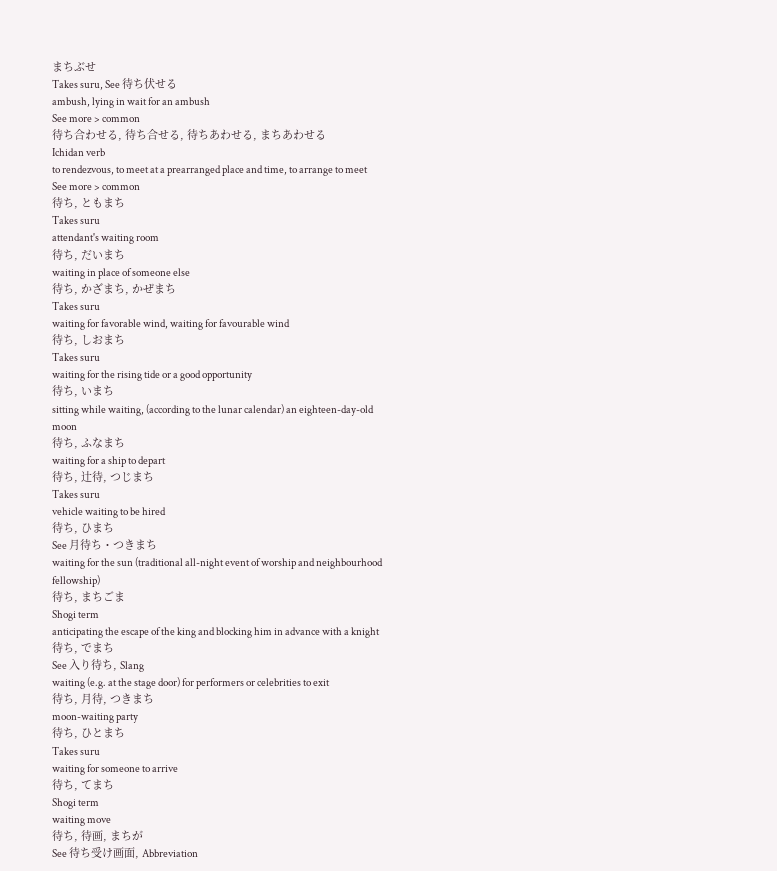まちぶせ
Takes suru, See 待ち伏せる
ambush, lying in wait for an ambush
See more > common
待ち合わせる, 待ち合せる, 待ちあわせる, まちあわせる
Ichidan verb
to rendezvous, to meet at a prearranged place and time, to arrange to meet
See more > common
待ち, ともまち
Takes suru
attendant's waiting room
待ち, だいまち
waiting in place of someone else
待ち, かざまち, かぜまち
Takes suru
waiting for favorable wind, waiting for favourable wind
待ち, しおまち
Takes suru
waiting for the rising tide or a good opportunity
待ち, いまち
sitting while waiting, (according to the lunar calendar) an eighteen-day-old moon
待ち, ふなまち
waiting for a ship to depart
待ち, 辻待, つじまち
Takes suru
vehicle waiting to be hired
待ち, ひまち
See 月待ち・つきまち
waiting for the sun (traditional all-night event of worship and neighbourhood fellowship)
待ち, まちごま
Shogi term
anticipating the escape of the king and blocking him in advance with a knight
待ち, でまち
See 入り待ち, Slang
waiting (e.g. at the stage door) for performers or celebrities to exit
待ち, 月待, つきまち
moon-waiting party
待ち, ひとまち
Takes suru
waiting for someone to arrive
待ち, てまち
Shogi term
waiting move
待ち, 待画, まちが
See 待ち受け画面, Abbreviation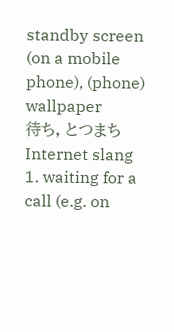standby screen (on a mobile phone), (phone) wallpaper
待ち, とつまち
Internet slang
1. waiting for a call (e.g. on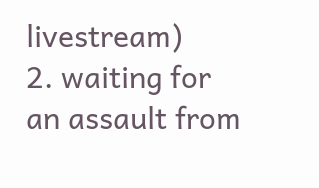livestream)
2. waiting for an assault from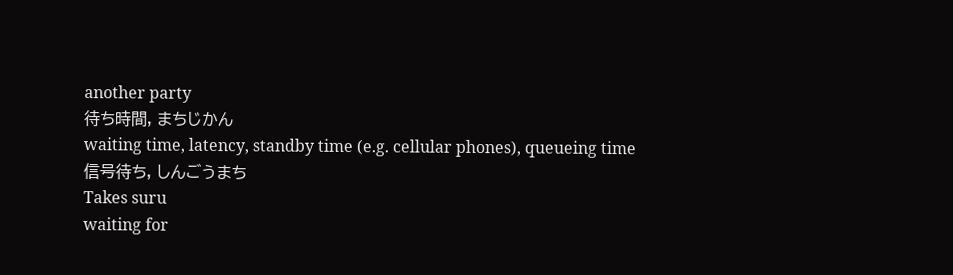another party
待ち時間, まちじかん
waiting time, latency, standby time (e.g. cellular phones), queueing time
信号待ち, しんごうまち
Takes suru
waiting for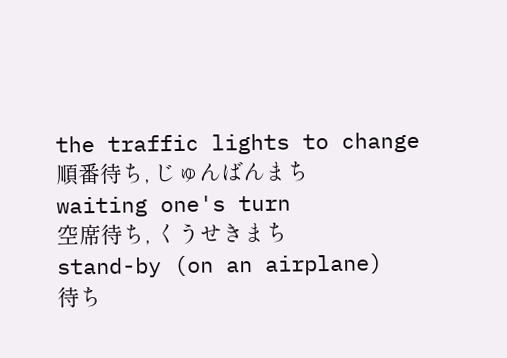the traffic lights to change
順番待ち, じゅんばんまち
waiting one's turn
空席待ち, くうせきまち
stand-by (on an airplane)
待ち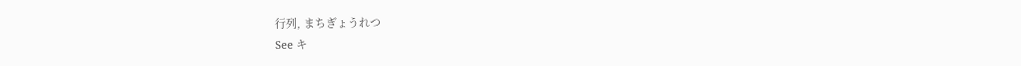行列, まちぎょうれつ
See キ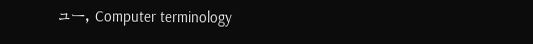ュー, Computer terminology